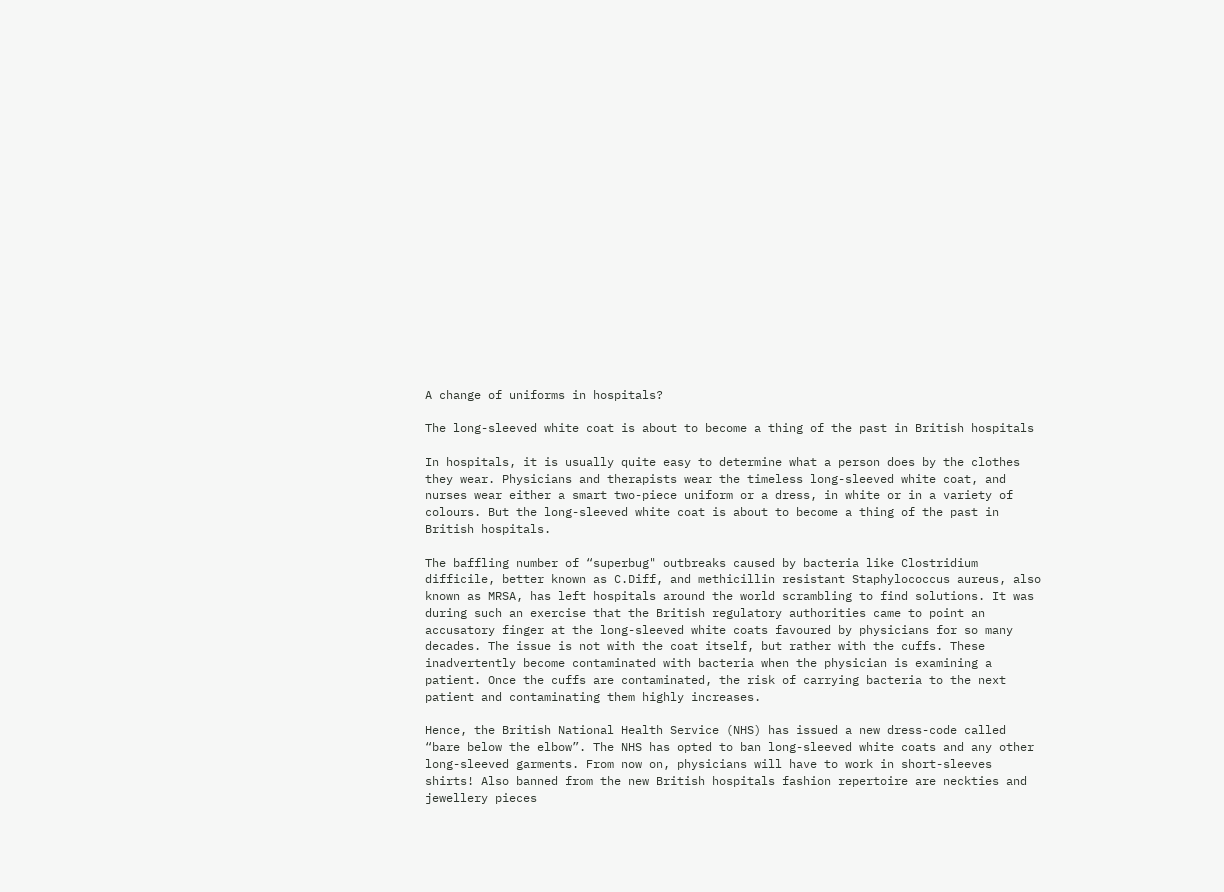A change of uniforms in hospitals?

The long-sleeved white coat is about to become a thing of the past in British hospitals

In hospitals, it is usually quite easy to determine what a person does by the clothes they wear. Physicians and therapists wear the timeless long-sleeved white coat, and nurses wear either a smart two-piece uniform or a dress, in white or in a variety of colours. But the long-sleeved white coat is about to become a thing of the past in British hospitals.

The baffling number of “superbug" outbreaks caused by bacteria like Clostridium difficile, better known as C.Diff, and methicillin resistant Staphylococcus aureus, also known as MRSA, has left hospitals around the world scrambling to find solutions. It was during such an exercise that the British regulatory authorities came to point an accusatory finger at the long-sleeved white coats favoured by physicians for so many decades. The issue is not with the coat itself, but rather with the cuffs. These inadvertently become contaminated with bacteria when the physician is examining a patient. Once the cuffs are contaminated, the risk of carrying bacteria to the next patient and contaminating them highly increases.

Hence, the British National Health Service (NHS) has issued a new dress-code called “bare below the elbow”. The NHS has opted to ban long-sleeved white coats and any other long-sleeved garments. From now on, physicians will have to work in short-sleeves shirts! Also banned from the new British hospitals fashion repertoire are neckties and jewellery pieces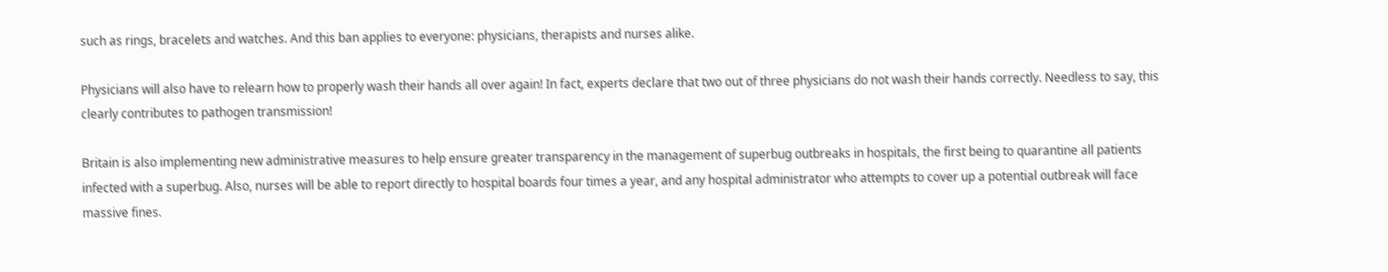such as rings, bracelets and watches. And this ban applies to everyone: physicians, therapists and nurses alike.

Physicians will also have to relearn how to properly wash their hands all over again! In fact, experts declare that two out of three physicians do not wash their hands correctly. Needless to say, this clearly contributes to pathogen transmission!

Britain is also implementing new administrative measures to help ensure greater transparency in the management of superbug outbreaks in hospitals, the first being to quarantine all patients infected with a superbug. Also, nurses will be able to report directly to hospital boards four times a year, and any hospital administrator who attempts to cover up a potential outbreak will face massive fines.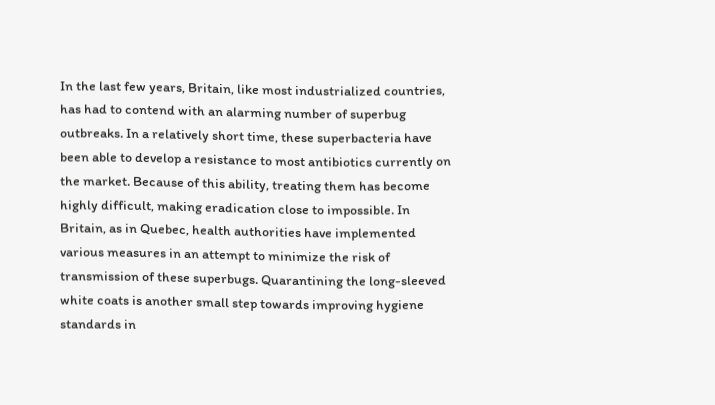In the last few years, Britain, like most industrialized countries, has had to contend with an alarming number of superbug outbreaks. In a relatively short time, these superbacteria have been able to develop a resistance to most antibiotics currently on the market. Because of this ability, treating them has become highly difficult, making eradication close to impossible. In Britain, as in Quebec, health authorities have implemented various measures in an attempt to minimize the risk of transmission of these superbugs. Quarantining the long-sleeved white coats is another small step towards improving hygiene standards in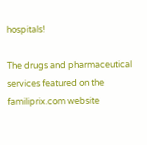hospitals!

The drugs and pharmaceutical services featured on the familiprix.com website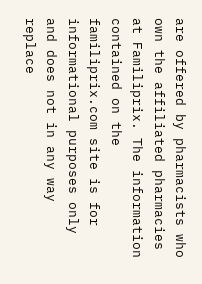are offered by pharmacists who own the affiliated pharmacies at Familiprix. The information contained on the familiprix.com site is for informational purposes only and does not in any way replace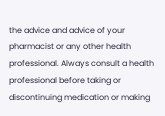the advice and advice of your pharmacist or any other health professional. Always consult a health professional before taking or discontinuing medication or making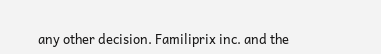any other decision. Familiprix inc. and the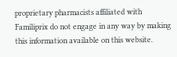proprietary pharmacists affiliated with Familiprix do not engage in any way by making this information available on this website.